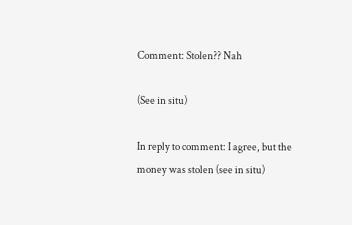Comment: Stolen?? Nah

(See in situ)

In reply to comment: I agree, but the money was stolen (see in situ)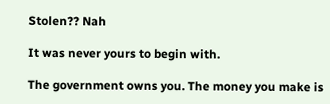Stolen?? Nah

It was never yours to begin with.

The government owns you. The money you make is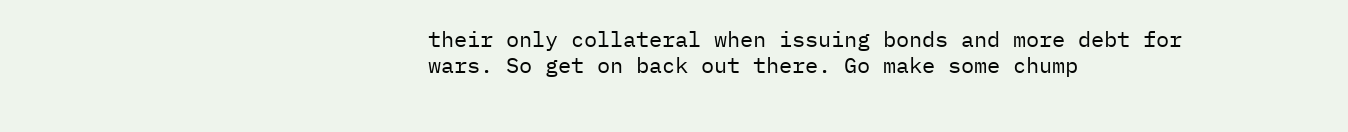their only collateral when issuing bonds and more debt for wars. So get on back out there. Go make some chump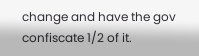change and have the gov confiscate 1/2 of it.